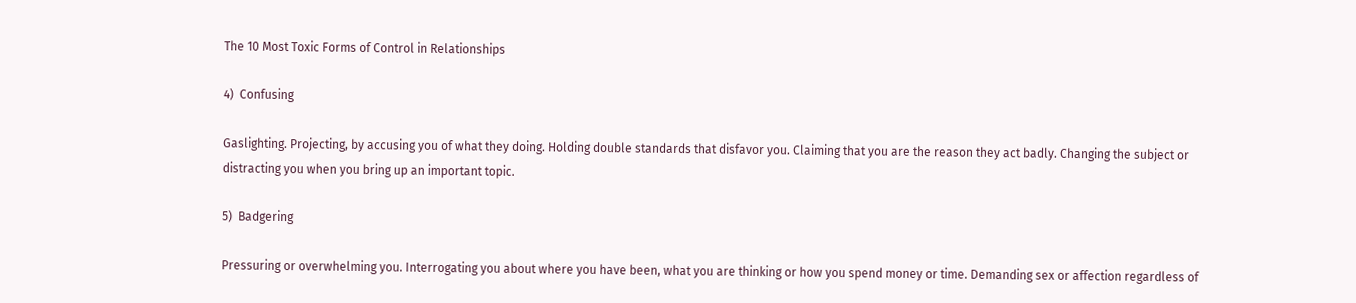The 10 Most Toxic Forms of Control in Relationships

4)  Confusing

Gaslighting. Projecting, by accusing you of what they doing. Holding double standards that disfavor you. Claiming that you are the reason they act badly. Changing the subject or distracting you when you bring up an important topic.

5)  Badgering

Pressuring or overwhelming you. Interrogating you about where you have been, what you are thinking or how you spend money or time. Demanding sex or affection regardless of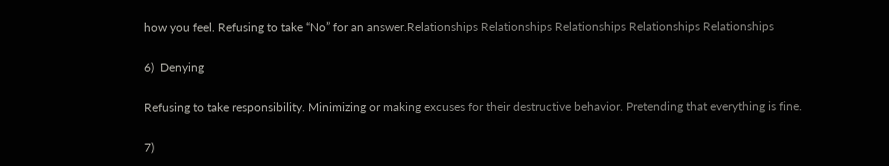how you feel. Refusing to take “No” for an answer.Relationships Relationships Relationships Relationships Relationships

6)  Denying

Refusing to take responsibility. Minimizing or making excuses for their destructive behavior. Pretending that everything is fine.

7)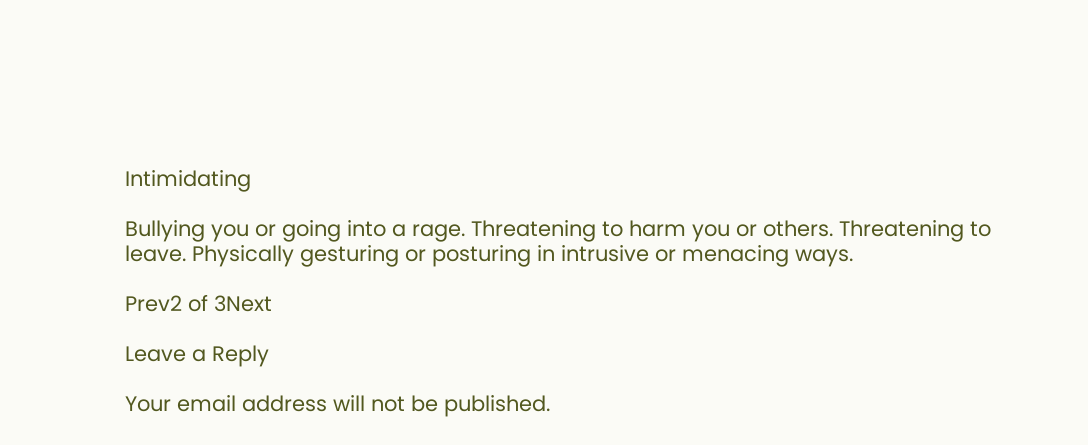Intimidating

Bullying you or going into a rage. Threatening to harm you or others. Threatening to leave. Physically gesturing or posturing in intrusive or menacing ways.

Prev2 of 3Next

Leave a Reply

Your email address will not be published.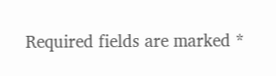Required fields are marked *